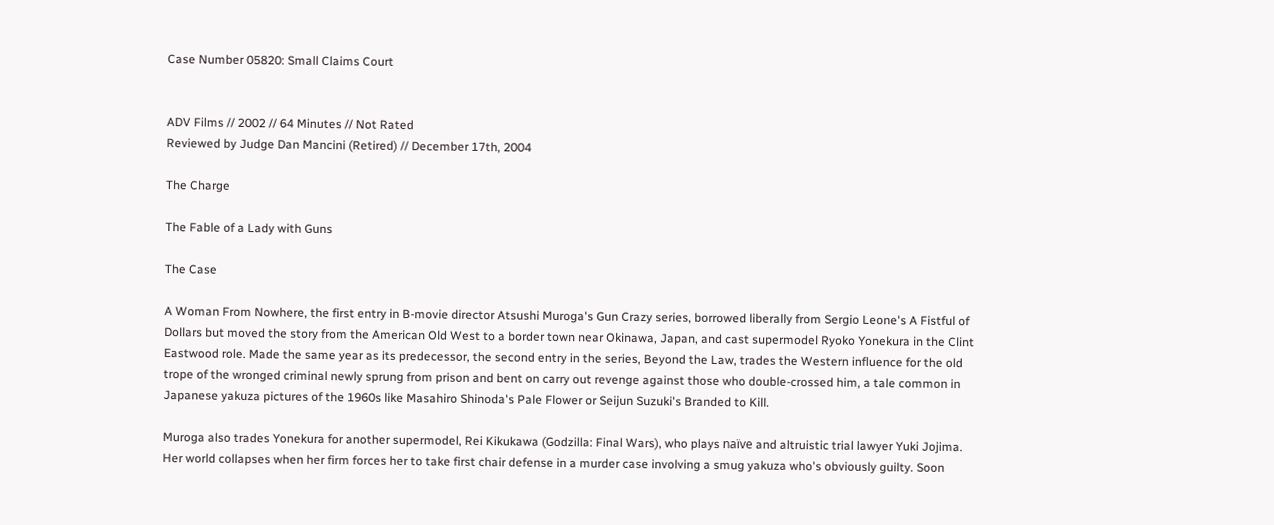Case Number 05820: Small Claims Court


ADV Films // 2002 // 64 Minutes // Not Rated
Reviewed by Judge Dan Mancini (Retired) // December 17th, 2004

The Charge

The Fable of a Lady with Guns

The Case

A Woman From Nowhere, the first entry in B-movie director Atsushi Muroga's Gun Crazy series, borrowed liberally from Sergio Leone's A Fistful of Dollars but moved the story from the American Old West to a border town near Okinawa, Japan, and cast supermodel Ryoko Yonekura in the Clint Eastwood role. Made the same year as its predecessor, the second entry in the series, Beyond the Law, trades the Western influence for the old trope of the wronged criminal newly sprung from prison and bent on carry out revenge against those who double-crossed him, a tale common in Japanese yakuza pictures of the 1960s like Masahiro Shinoda's Pale Flower or Seijun Suzuki's Branded to Kill.

Muroga also trades Yonekura for another supermodel, Rei Kikukawa (Godzilla: Final Wars), who plays naïve and altruistic trial lawyer Yuki Jojima. Her world collapses when her firm forces her to take first chair defense in a murder case involving a smug yakuza who's obviously guilty. Soon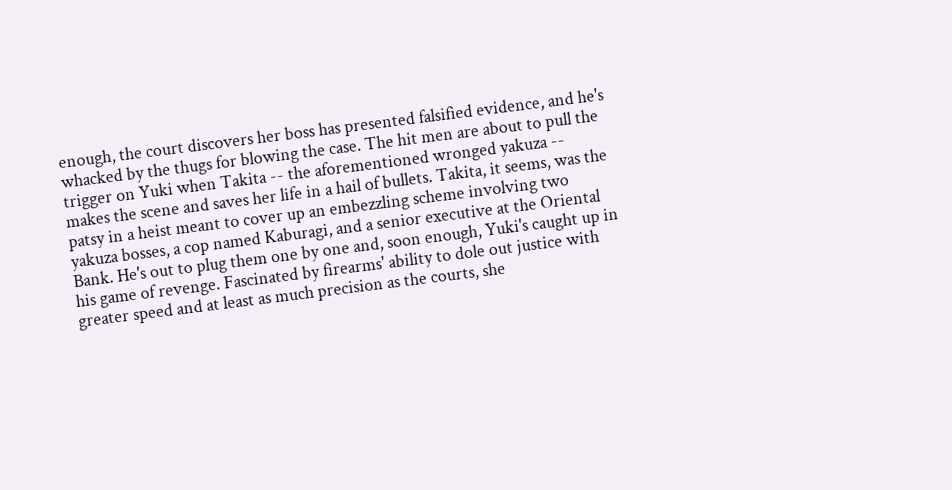enough, the court discovers her boss has presented falsified evidence, and he's whacked by the thugs for blowing the case. The hit men are about to pull the trigger on Yuki when Takita -- the aforementioned wronged yakuza -- makes the scene and saves her life in a hail of bullets. Takita, it seems, was the patsy in a heist meant to cover up an embezzling scheme involving two yakuza bosses, a cop named Kaburagi, and a senior executive at the Oriental Bank. He's out to plug them one by one and, soon enough, Yuki's caught up in his game of revenge. Fascinated by firearms' ability to dole out justice with greater speed and at least as much precision as the courts, she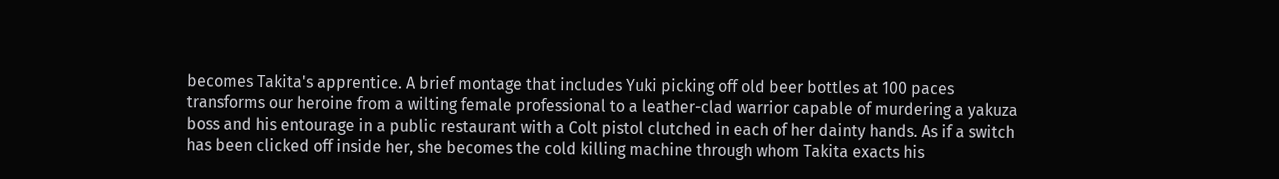becomes Takita's apprentice. A brief montage that includes Yuki picking off old beer bottles at 100 paces transforms our heroine from a wilting female professional to a leather-clad warrior capable of murdering a yakuza boss and his entourage in a public restaurant with a Colt pistol clutched in each of her dainty hands. As if a switch has been clicked off inside her, she becomes the cold killing machine through whom Takita exacts his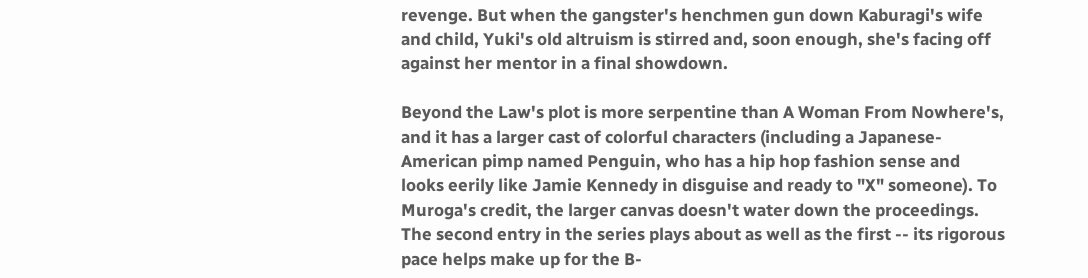revenge. But when the gangster's henchmen gun down Kaburagi's wife and child, Yuki's old altruism is stirred and, soon enough, she's facing off against her mentor in a final showdown.

Beyond the Law's plot is more serpentine than A Woman From Nowhere's, and it has a larger cast of colorful characters (including a Japanese-American pimp named Penguin, who has a hip hop fashion sense and looks eerily like Jamie Kennedy in disguise and ready to "X" someone). To Muroga's credit, the larger canvas doesn't water down the proceedings. The second entry in the series plays about as well as the first -- its rigorous pace helps make up for the B-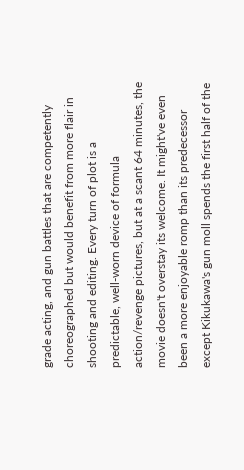grade acting, and gun battles that are competently choreographed but would benefit from more flair in shooting and editing. Every turn of plot is a predictable, well-worn device of formula action/revenge pictures, but at a scant 64 minutes, the movie doesn't overstay its welcome. It might've even been a more enjoyable romp than its predecessor except Kikukawa's gun moll spends the first half of the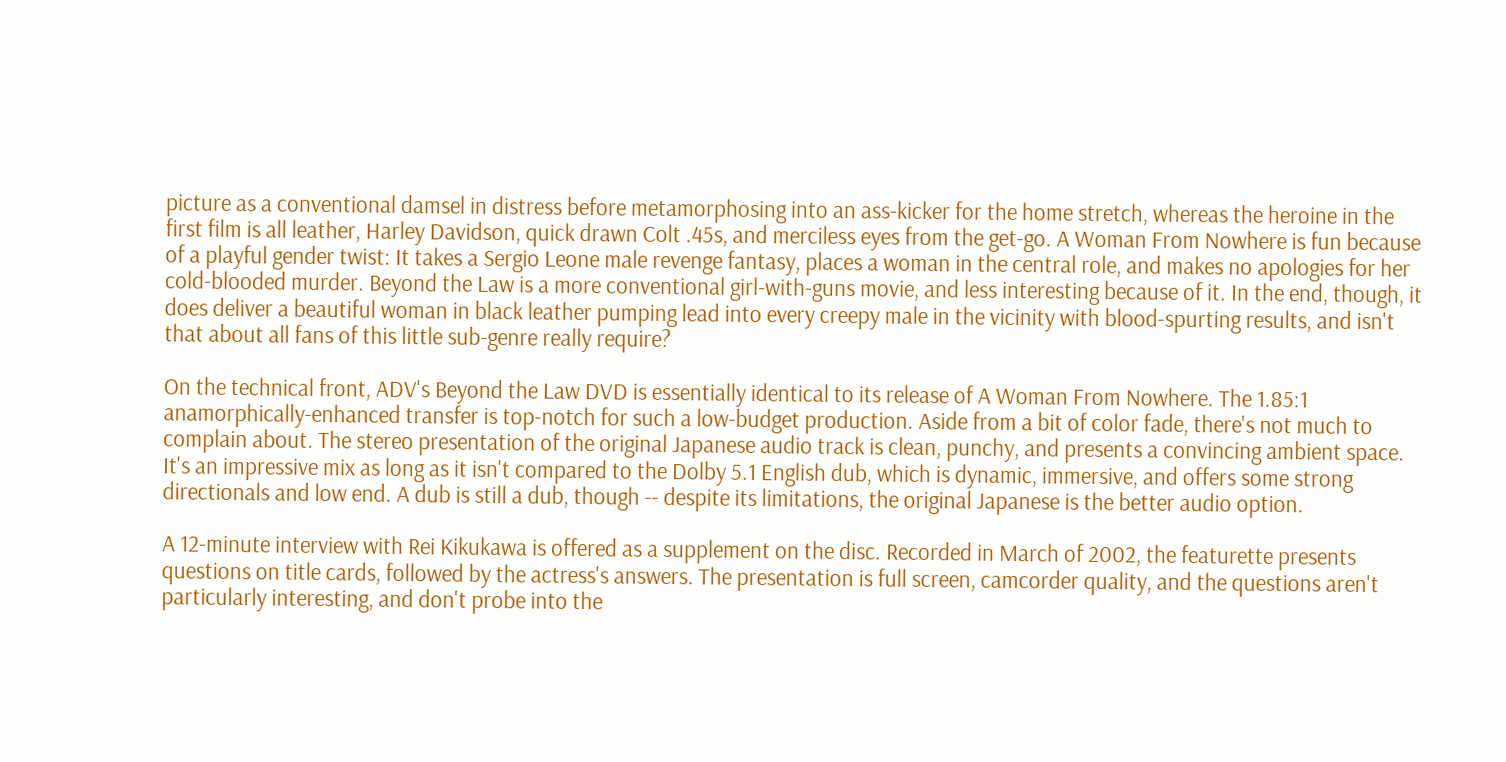picture as a conventional damsel in distress before metamorphosing into an ass-kicker for the home stretch, whereas the heroine in the first film is all leather, Harley Davidson, quick drawn Colt .45s, and merciless eyes from the get-go. A Woman From Nowhere is fun because of a playful gender twist: It takes a Sergio Leone male revenge fantasy, places a woman in the central role, and makes no apologies for her cold-blooded murder. Beyond the Law is a more conventional girl-with-guns movie, and less interesting because of it. In the end, though, it does deliver a beautiful woman in black leather pumping lead into every creepy male in the vicinity with blood-spurting results, and isn't that about all fans of this little sub-genre really require?

On the technical front, ADV's Beyond the Law DVD is essentially identical to its release of A Woman From Nowhere. The 1.85:1 anamorphically-enhanced transfer is top-notch for such a low-budget production. Aside from a bit of color fade, there's not much to complain about. The stereo presentation of the original Japanese audio track is clean, punchy, and presents a convincing ambient space. It's an impressive mix as long as it isn't compared to the Dolby 5.1 English dub, which is dynamic, immersive, and offers some strong directionals and low end. A dub is still a dub, though -- despite its limitations, the original Japanese is the better audio option.

A 12-minute interview with Rei Kikukawa is offered as a supplement on the disc. Recorded in March of 2002, the featurette presents questions on title cards, followed by the actress's answers. The presentation is full screen, camcorder quality, and the questions aren't particularly interesting, and don't probe into the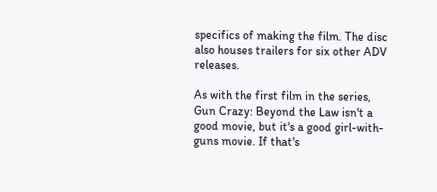specifics of making the film. The disc also houses trailers for six other ADV releases.

As with the first film in the series, Gun Crazy: Beyond the Law isn't a good movie, but it's a good girl-with-guns movie. If that's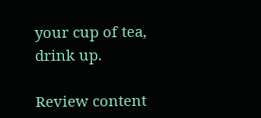your cup of tea, drink up.

Review content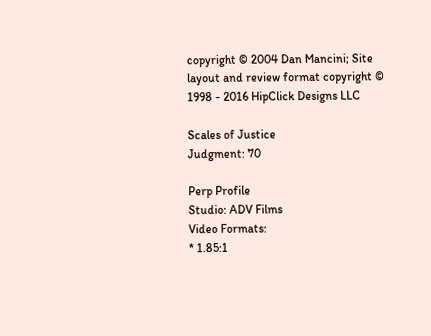copyright © 2004 Dan Mancini; Site layout and review format copyright © 1998 - 2016 HipClick Designs LLC

Scales of Justice
Judgment: 70

Perp Profile
Studio: ADV Films
Video Formats:
* 1.85:1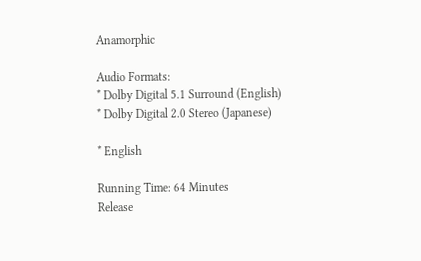Anamorphic

Audio Formats:
* Dolby Digital 5.1 Surround (English)
* Dolby Digital 2.0 Stereo (Japanese)

* English

Running Time: 64 Minutes
Release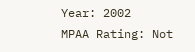Year: 2002
MPAA Rating: Not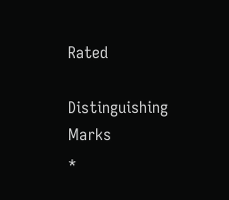Rated

Distinguishing Marks
*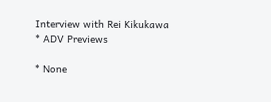Interview with Rei Kikukawa
* ADV Previews

* None